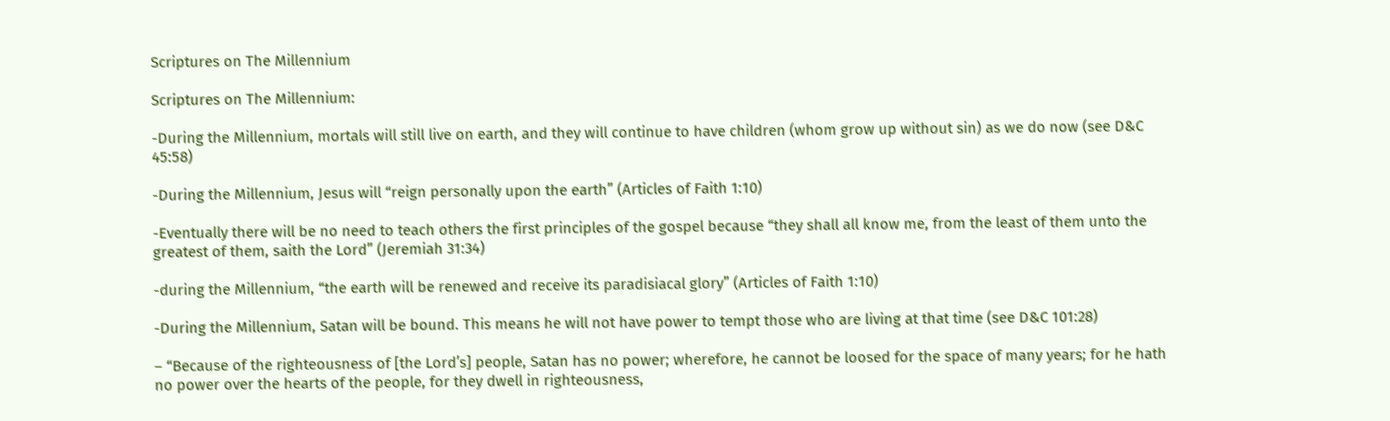Scriptures on The Millennium

Scriptures on The Millennium:

-During the Millennium, mortals will still live on earth, and they will continue to have children (whom grow up without sin) as we do now (see D&C 45:58)

-During the Millennium, Jesus will “reign personally upon the earth” (Articles of Faith 1:10)

-Eventually there will be no need to teach others the first principles of the gospel because “they shall all know me, from the least of them unto the greatest of them, saith the Lord” (Jeremiah 31:34)

-during the Millennium, “the earth will be renewed and receive its paradisiacal glory” (Articles of Faith 1:10)

-During the Millennium, Satan will be bound. This means he will not have power to tempt those who are living at that time (see D&C 101:28)

– “Because of the righteousness of [the Lord’s] people, Satan has no power; wherefore, he cannot be loosed for the space of many years; for he hath no power over the hearts of the people, for they dwell in righteousness,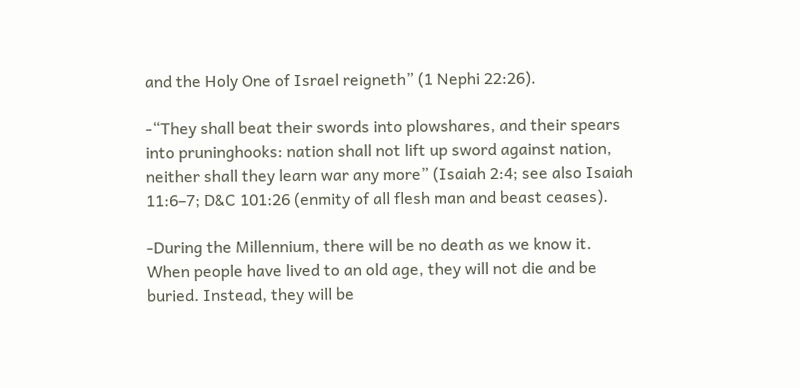and the Holy One of Israel reigneth” (1 Nephi 22:26).

-“They shall beat their swords into plowshares, and their spears into pruninghooks: nation shall not lift up sword against nation, neither shall they learn war any more” (Isaiah 2:4; see also Isaiah 11:6–7; D&C 101:26 (enmity of all flesh man and beast ceases).

-During the Millennium, there will be no death as we know it. When people have lived to an old age, they will not die and be buried. Instead, they will be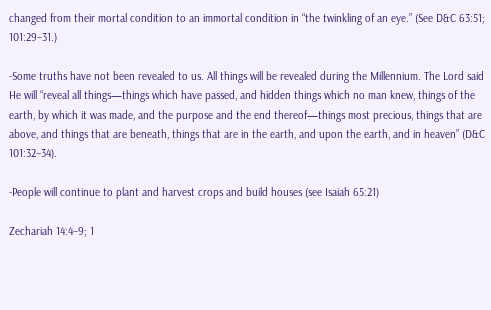changed from their mortal condition to an immortal condition in “the twinkling of an eye.” (See D&C 63:51; 101:29–31.)

-Some truths have not been revealed to us. All things will be revealed during the Millennium. The Lord said He will “reveal all things—things which have passed, and hidden things which no man knew, things of the earth, by which it was made, and the purpose and the end thereof—things most precious, things that are above, and things that are beneath, things that are in the earth, and upon the earth, and in heaven” (D&C 101:32–34).

-People will continue to plant and harvest crops and build houses (see Isaiah 65:21)

Zechariah 14:4–9; 1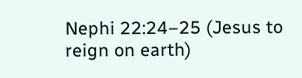Nephi 22:24–25 (Jesus to reign on earth)